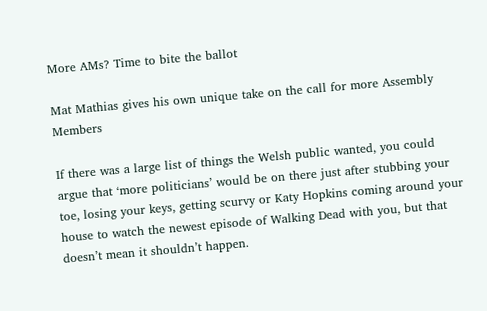More AMs? Time to bite the ballot

Mat Mathias gives his own unique take on the call for more Assembly Members

If there was a large list of things the Welsh public wanted, you could argue that ‘more politicians’ would be on there just after stubbing your toe, losing your keys, getting scurvy or Katy Hopkins coming around your house to watch the newest episode of Walking Dead with you, but that doesn’t mean it shouldn’t happen.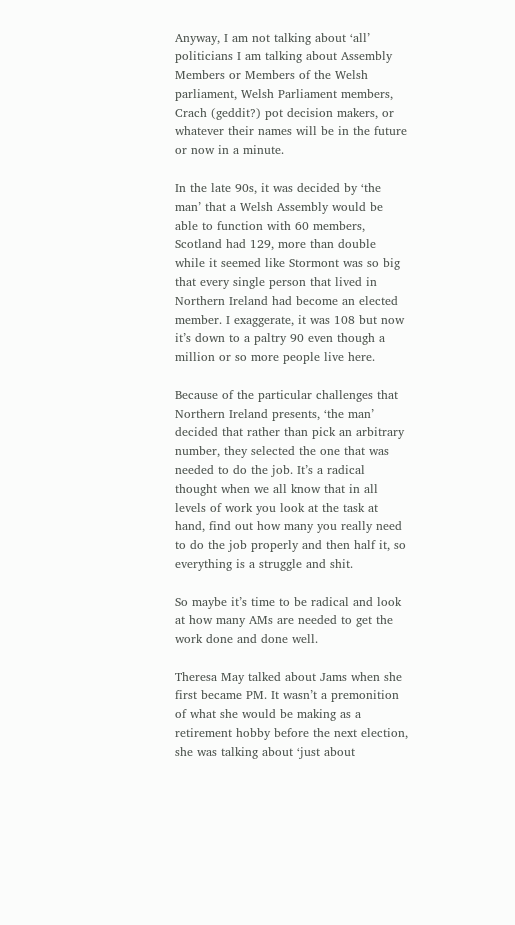Anyway, I am not talking about ‘all’ politicians I am talking about Assembly Members or Members of the Welsh parliament, Welsh Parliament members, Crach (geddit?) pot decision makers, or whatever their names will be in the future or now in a minute.

In the late 90s, it was decided by ‘the man’ that a Welsh Assembly would be able to function with 60 members, Scotland had 129, more than double while it seemed like Stormont was so big that every single person that lived in Northern Ireland had become an elected member. I exaggerate, it was 108 but now it’s down to a paltry 90 even though a million or so more people live here.

Because of the particular challenges that Northern Ireland presents, ‘the man’ decided that rather than pick an arbitrary number, they selected the one that was needed to do the job. It’s a radical thought when we all know that in all levels of work you look at the task at hand, find out how many you really need to do the job properly and then half it, so everything is a struggle and shit.

So maybe it’s time to be radical and look at how many AMs are needed to get the work done and done well.

Theresa May talked about Jams when she first became PM. It wasn’t a premonition of what she would be making as a retirement hobby before the next election, she was talking about ‘just about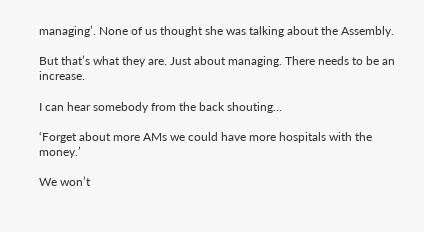managing’. None of us thought she was talking about the Assembly.

But that’s what they are. Just about managing. There needs to be an increase.

I can hear somebody from the back shouting…

‘Forget about more AMs we could have more hospitals with the money.’

We won’t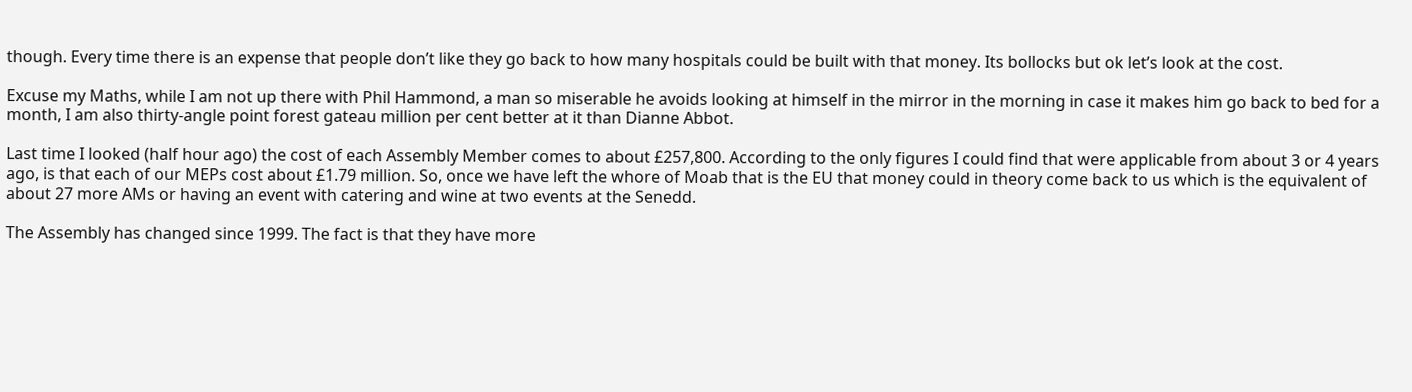though. Every time there is an expense that people don’t like they go back to how many hospitals could be built with that money. Its bollocks but ok let’s look at the cost.

Excuse my Maths, while I am not up there with Phil Hammond, a man so miserable he avoids looking at himself in the mirror in the morning in case it makes him go back to bed for a month, I am also thirty-angle point forest gateau million per cent better at it than Dianne Abbot.

Last time I looked (half hour ago) the cost of each Assembly Member comes to about £257,800. According to the only figures I could find that were applicable from about 3 or 4 years ago, is that each of our MEPs cost about £1.79 million. So, once we have left the whore of Moab that is the EU that money could in theory come back to us which is the equivalent of about 27 more AMs or having an event with catering and wine at two events at the Senedd.

The Assembly has changed since 1999. The fact is that they have more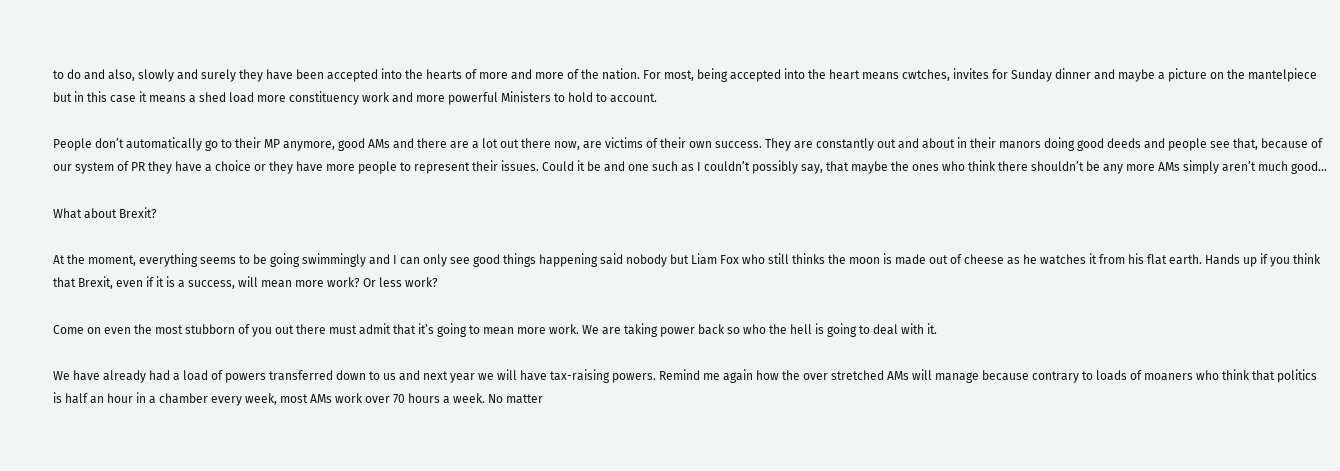to do and also, slowly and surely they have been accepted into the hearts of more and more of the nation. For most, being accepted into the heart means cwtches, invites for Sunday dinner and maybe a picture on the mantelpiece but in this case it means a shed load more constituency work and more powerful Ministers to hold to account.

People don’t automatically go to their MP anymore, good AMs and there are a lot out there now, are victims of their own success. They are constantly out and about in their manors doing good deeds and people see that, because of our system of PR they have a choice or they have more people to represent their issues. Could it be and one such as I couldn’t possibly say, that maybe the ones who think there shouldn’t be any more AMs simply aren’t much good…

What about Brexit?

At the moment, everything seems to be going swimmingly and I can only see good things happening said nobody but Liam Fox who still thinks the moon is made out of cheese as he watches it from his flat earth. Hands up if you think that Brexit, even if it is a success, will mean more work? Or less work?

Come on even the most stubborn of you out there must admit that it’s going to mean more work. We are taking power back so who the hell is going to deal with it.

We have already had a load of powers transferred down to us and next year we will have tax-raising powers. Remind me again how the over stretched AMs will manage because contrary to loads of moaners who think that politics is half an hour in a chamber every week, most AMs work over 70 hours a week. No matter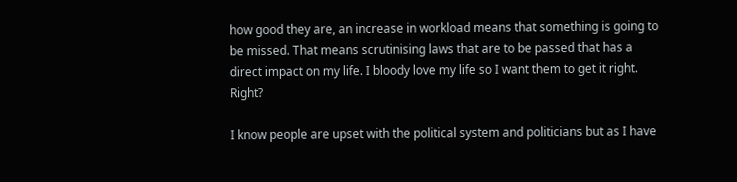how good they are, an increase in workload means that something is going to be missed. That means scrutinising laws that are to be passed that has a direct impact on my life. I bloody love my life so I want them to get it right. Right?

I know people are upset with the political system and politicians but as I have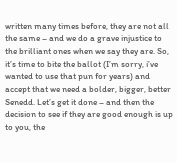written many times before, they are not all the same – and we do a grave injustice to the brilliant ones when we say they are. So, it’s time to bite the ballot (I’m sorry, i’ve wanted to use that pun for years) and accept that we need a bolder, bigger, better Senedd. Let’s get it done – and then the decision to see if they are good enough is up to you, the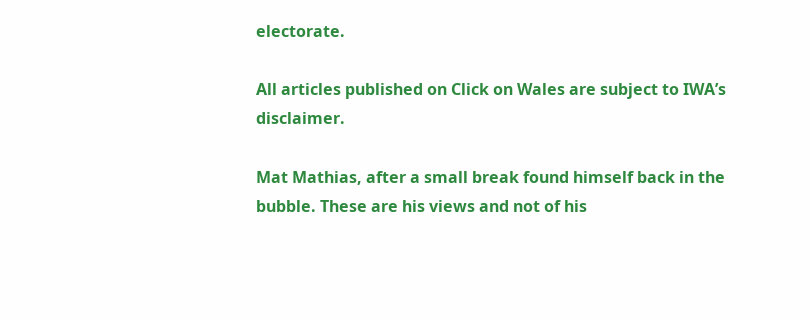electorate.

All articles published on Click on Wales are subject to IWA’s disclaimer.

Mat Mathias, after a small break found himself back in the bubble. These are his views and not of his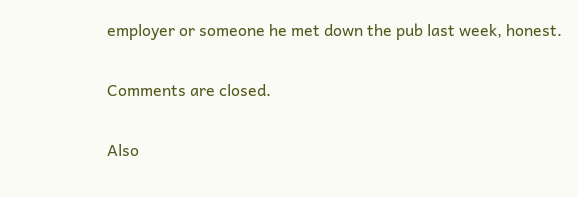employer or someone he met down the pub last week, honest.

Comments are closed.

Also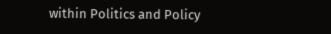within Politics and Policy